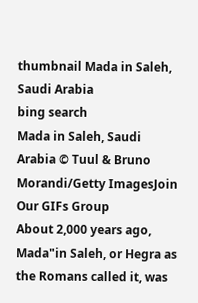thumbnail Mada in Saleh, Saudi Arabia
bing search
Mada in Saleh, Saudi Arabia © Tuul & Bruno Morandi/Getty ImagesJoin Our GIFs Group
About 2,000 years ago, Mada"in Saleh, or Hegra as the Romans called it, was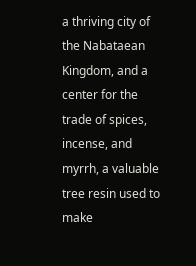a thriving city of the Nabataean Kingdom, and a center for the trade of spices, incense, and myrrh, a valuable tree resin used to make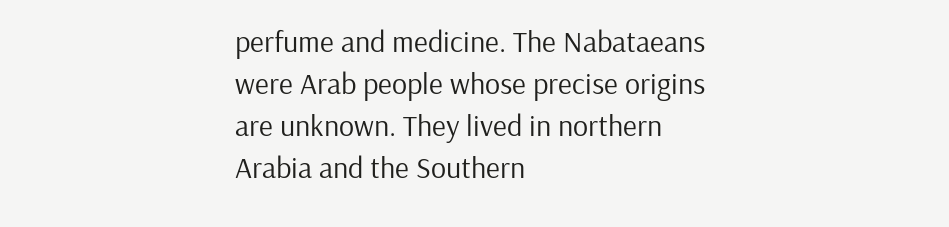perfume and medicine. The Nabataeans were Arab people whose precise origins are unknown. They lived in northern Arabia and the Southern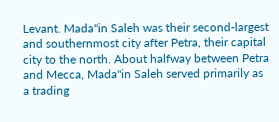Levant. Mada"in Saleh was their second-largest and southernmost city after Petra, their capital city to the north. About halfway between Petra and Mecca, Mada"in Saleh served primarily as a trading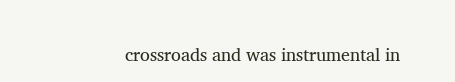crossroads and was instrumental in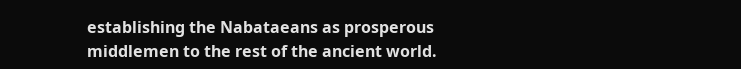establishing the Nabataeans as prosperous middlemen to the rest of the ancient world.